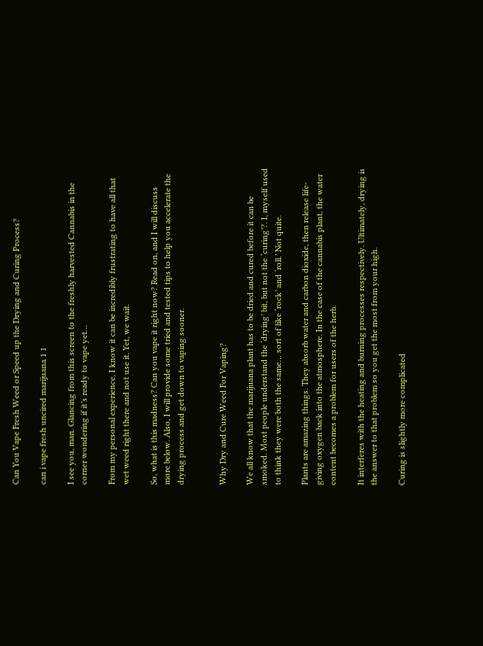Can You Vape Fresh Weed or Speed up the Drying and Curing Process?

can i vape fresh uncired marijuana 1 1

I see you, man. Glancing from this screen to the freshly harvested Cannabis in the corner wondering if it’s ready to vape yet…

From my personal experience, I know it can be incredibly frustrating to have all that wet weed right there and not use it. Yet, we wait.

So, what is this madness? Can you vape it right now? Read on, and I will discuss more below. Also, I will provide some tried and tested tips to help you accelerate the drying process and get down to vaping sooner.


Why Dry and Cure Weed For Vaping?

We all know that the marijuana plant has to be dried and cured before it can be smoked. Most people understand the ‘drying’ bit, but not the ‘curing’?. I, myself used to think they were both the same… sort of like ‘rock’ and ‘roll.’ Not quite.

Plants are amazing things. They absorb water and carbon dioxide, then release life-giving oxygen back into the atmosphere. In the case of the cannabis plant, the water content becomes a problem for users of the herb.

It interferes with the heating and burning processes respectively. Ultimately, drying is the answer to that problem so you get the most from your high.

Curing is slightly more complicated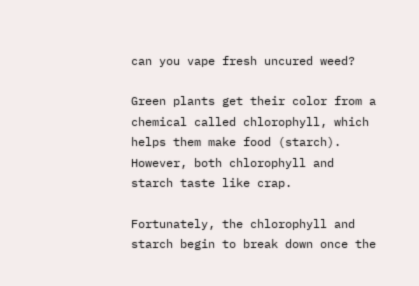can you vape fresh uncured weed?

Green plants get their color from a chemical called chlorophyll, which helps them make food (starch). However, both chlorophyll and starch taste like crap.

Fortunately, the chlorophyll and starch begin to break down once the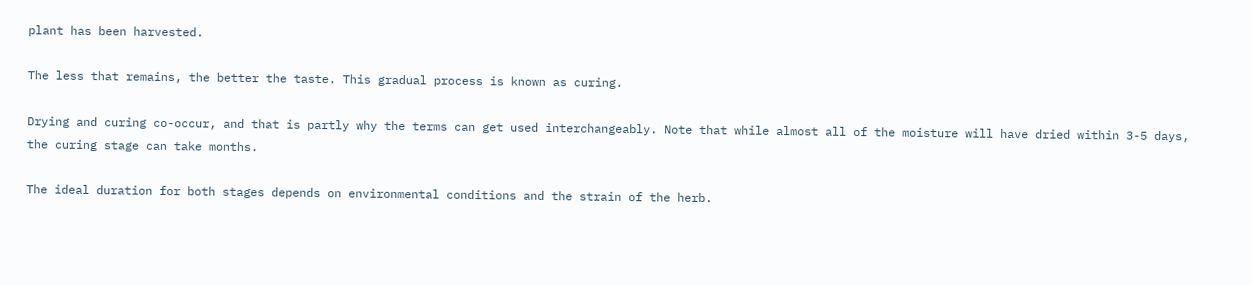plant has been harvested.

The less that remains, the better the taste. This gradual process is known as curing.

Drying and curing co-occur, and that is partly why the terms can get used interchangeably. Note that while almost all of the moisture will have dried within 3-5 days, the curing stage can take months.

The ideal duration for both stages depends on environmental conditions and the strain of the herb.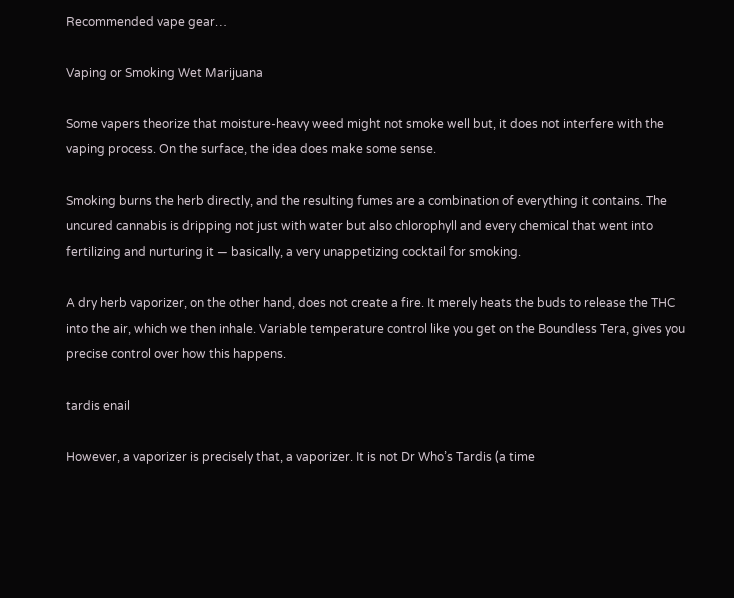Recommended vape gear…

Vaping or Smoking Wet Marijuana

Some vapers theorize that moisture-heavy weed might not smoke well but, it does not interfere with the vaping process. On the surface, the idea does make some sense.

Smoking burns the herb directly, and the resulting fumes are a combination of everything it contains. The uncured cannabis is dripping not just with water but also chlorophyll and every chemical that went into fertilizing and nurturing it — basically, a very unappetizing cocktail for smoking.

A dry herb vaporizer, on the other hand, does not create a fire. It merely heats the buds to release the THC into the air, which we then inhale. Variable temperature control like you get on the Boundless Tera, gives you precise control over how this happens.

tardis enail

However, a vaporizer is precisely that, a vaporizer. It is not Dr Who’s Tardis (a time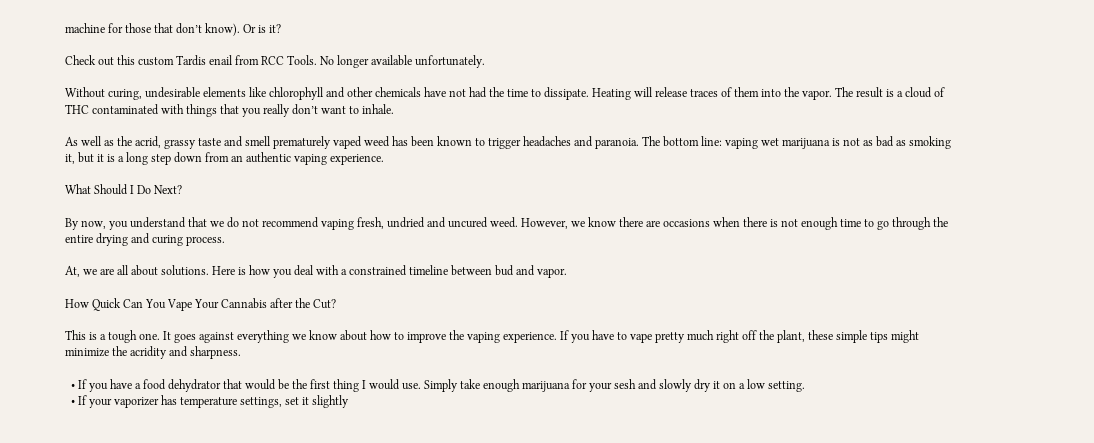machine for those that don’t know). Or is it?

Check out this custom Tardis enail from RCC Tools. No longer available unfortunately.

Without curing, undesirable elements like chlorophyll and other chemicals have not had the time to dissipate. Heating will release traces of them into the vapor. The result is a cloud of THC contaminated with things that you really don’t want to inhale.

As well as the acrid, grassy taste and smell prematurely vaped weed has been known to trigger headaches and paranoia. The bottom line: vaping wet marijuana is not as bad as smoking it, but it is a long step down from an authentic vaping experience.

What Should I Do Next?

By now, you understand that we do not recommend vaping fresh, undried and uncured weed. However, we know there are occasions when there is not enough time to go through the entire drying and curing process.

At, we are all about solutions. Here is how you deal with a constrained timeline between bud and vapor.

How Quick Can You Vape Your Cannabis after the Cut?

This is a tough one. It goes against everything we know about how to improve the vaping experience. If you have to vape pretty much right off the plant, these simple tips might minimize the acridity and sharpness.

  • If you have a food dehydrator that would be the first thing I would use. Simply take enough marijuana for your sesh and slowly dry it on a low setting.
  • If your vaporizer has temperature settings, set it slightly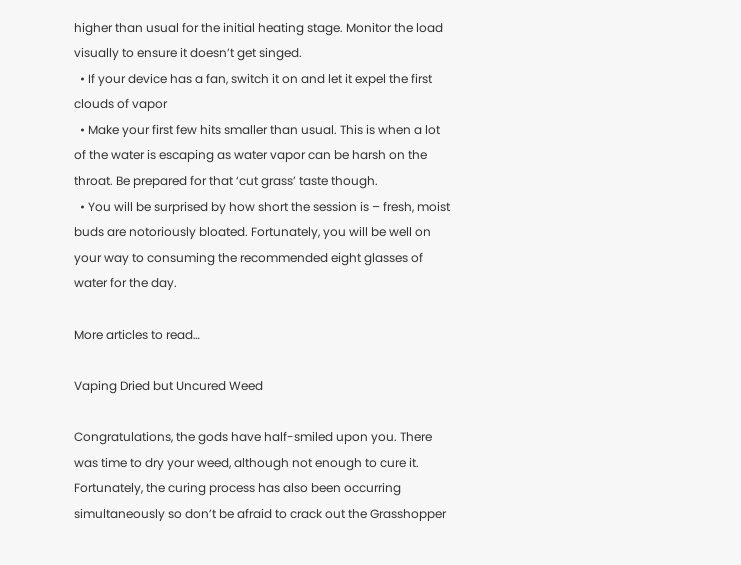higher than usual for the initial heating stage. Monitor the load visually to ensure it doesn’t get singed.
  • If your device has a fan, switch it on and let it expel the first clouds of vapor
  • Make your first few hits smaller than usual. This is when a lot of the water is escaping as water vapor can be harsh on the throat. Be prepared for that ‘cut grass’ taste though.
  • You will be surprised by how short the session is – fresh, moist buds are notoriously bloated. Fortunately, you will be well on your way to consuming the recommended eight glasses of water for the day.

More articles to read…

Vaping Dried but Uncured Weed

Congratulations, the gods have half-smiled upon you. There was time to dry your weed, although not enough to cure it. Fortunately, the curing process has also been occurring simultaneously so don’t be afraid to crack out the Grasshopper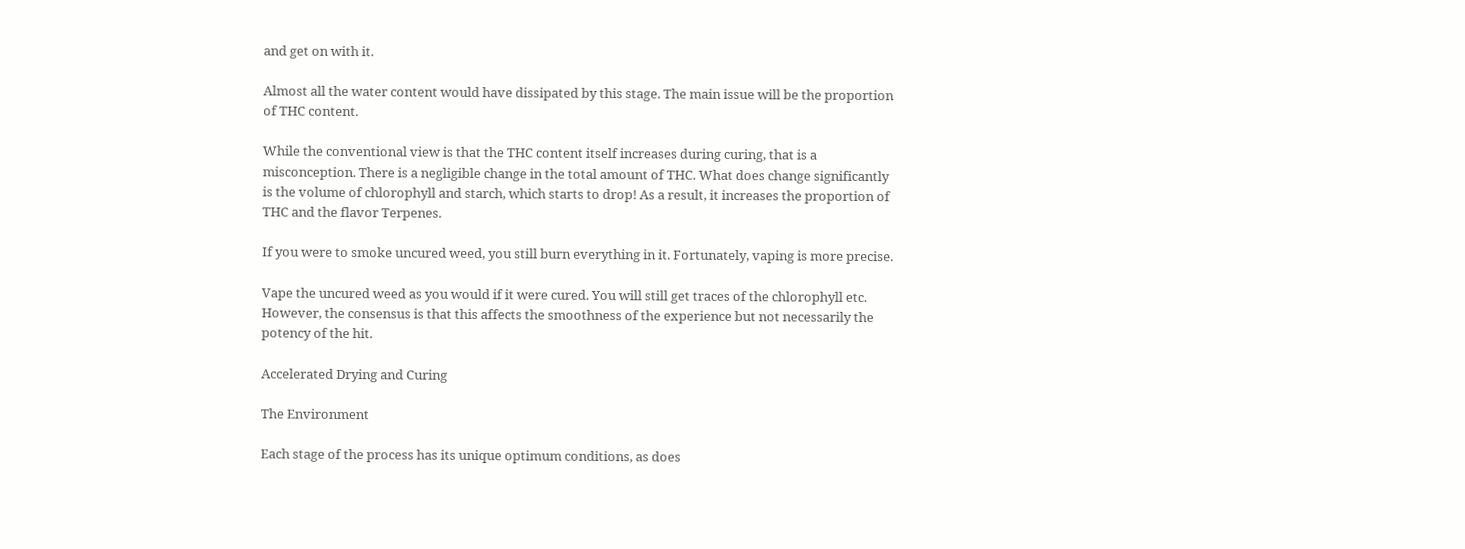and get on with it.

Almost all the water content would have dissipated by this stage. The main issue will be the proportion of THC content.

While the conventional view is that the THC content itself increases during curing, that is a misconception. There is a negligible change in the total amount of THC. What does change significantly is the volume of chlorophyll and starch, which starts to drop! As a result, it increases the proportion of THC and the flavor Terpenes.

If you were to smoke uncured weed, you still burn everything in it. Fortunately, vaping is more precise.

Vape the uncured weed as you would if it were cured. You will still get traces of the chlorophyll etc. However, the consensus is that this affects the smoothness of the experience but not necessarily the potency of the hit.

Accelerated Drying and Curing

The Environment

Each stage of the process has its unique optimum conditions, as does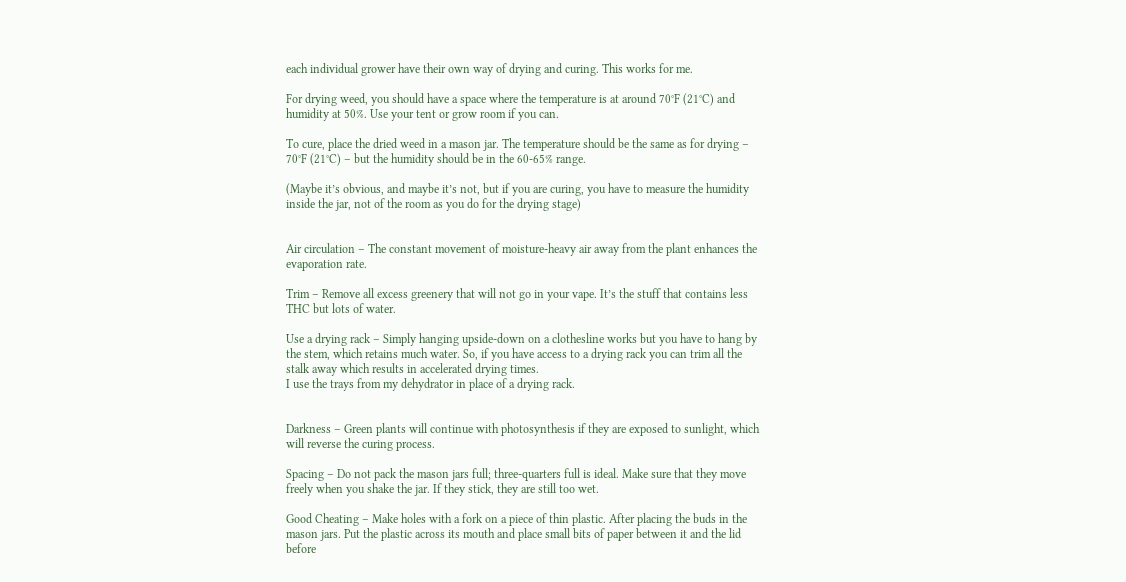each individual grower have their own way of drying and curing. This works for me.

For drying weed, you should have a space where the temperature is at around 70°F (21°C) and humidity at 50%. Use your tent or grow room if you can.

To cure, place the dried weed in a mason jar. The temperature should be the same as for drying – 70°F (21°C) – but the humidity should be in the 60-65% range.

(Maybe it’s obvious, and maybe it’s not, but if you are curing, you have to measure the humidity inside the jar, not of the room as you do for the drying stage)


Air circulation – The constant movement of moisture-heavy air away from the plant enhances the evaporation rate.

Trim – Remove all excess greenery that will not go in your vape. It’s the stuff that contains less THC but lots of water.

Use a drying rack – Simply hanging upside-down on a clothesline works but you have to hang by the stem, which retains much water. So, if you have access to a drying rack you can trim all the stalk away which results in accelerated drying times.
I use the trays from my dehydrator in place of a drying rack.


Darkness – Green plants will continue with photosynthesis if they are exposed to sunlight, which will reverse the curing process.

Spacing – Do not pack the mason jars full; three-quarters full is ideal. Make sure that they move freely when you shake the jar. If they stick, they are still too wet.

Good Cheating – Make holes with a fork on a piece of thin plastic. After placing the buds in the mason jars. Put the plastic across its mouth and place small bits of paper between it and the lid before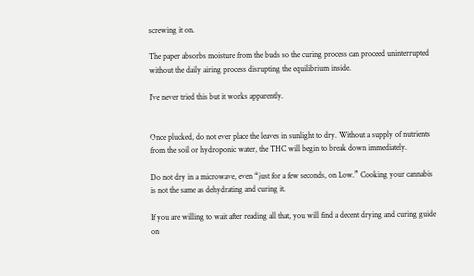screwing it on.

The paper absorbs moisture from the buds so the curing process can proceed uninterrupted without the daily airing process disrupting the equilibrium inside.

I’ve never tried this but it works apparently.


Once plucked, do not ever place the leaves in sunlight to dry. Without a supply of nutrients from the soil or hydroponic water, the THC will begin to break down immediately.

Do not dry in a microwave, even “just for a few seconds, on Low.” Cooking your cannabis is not the same as dehydrating and curing it.

If you are willing to wait after reading all that, you will find a decent drying and curing guide on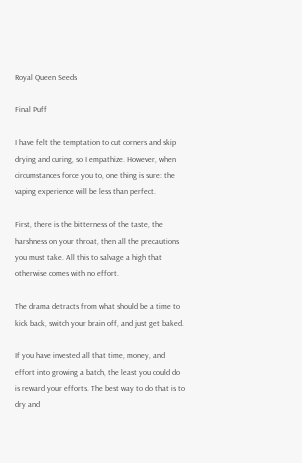Royal Queen Seeds

Final Puff

I have felt the temptation to cut corners and skip drying and curing, so I empathize. However, when circumstances force you to, one thing is sure: the vaping experience will be less than perfect.

First, there is the bitterness of the taste, the harshness on your throat, then all the precautions you must take. All this to salvage a high that otherwise comes with no effort.

The drama detracts from what should be a time to kick back, switch your brain off, and just get baked.

If you have invested all that time, money, and effort into growing a batch, the least you could do is reward your efforts. The best way to do that is to dry and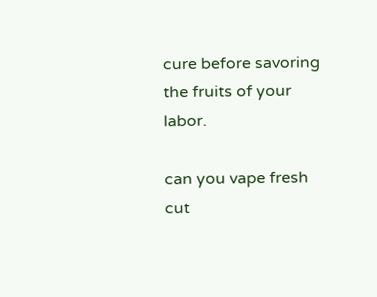cure before savoring the fruits of your labor.

can you vape fresh cut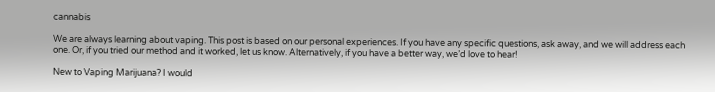cannabis

We are always learning about vaping. This post is based on our personal experiences. If you have any specific questions, ask away, and we will address each one. Or, if you tried our method and it worked, let us know. Alternatively, if you have a better way, we’d love to hear!

New to Vaping Marijuana? I would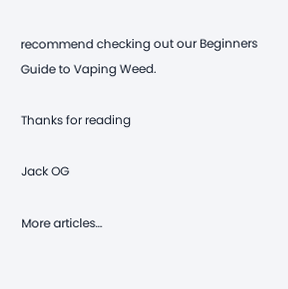recommend checking out our Beginners Guide to Vaping Weed.

Thanks for reading

Jack OG

More articles…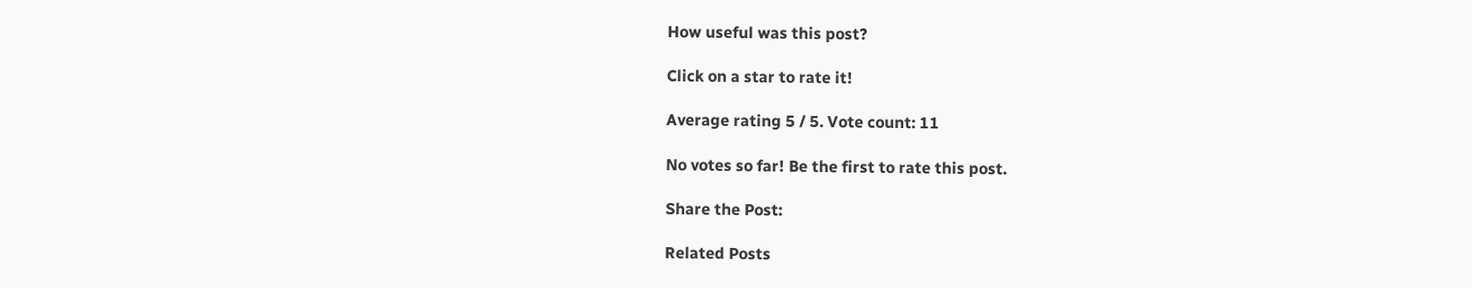How useful was this post?

Click on a star to rate it!

Average rating 5 / 5. Vote count: 11

No votes so far! Be the first to rate this post.

Share the Post:

Related Posts